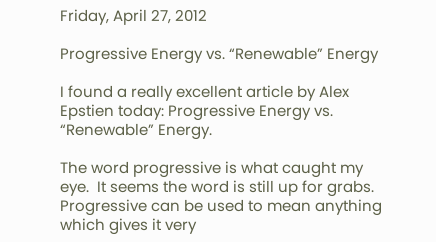Friday, April 27, 2012

Progressive Energy vs. “Renewable” Energy

I found a really excellent article by Alex Epstien today: Progressive Energy vs. “Renewable” Energy.

The word progressive is what caught my eye.  It seems the word is still up for grabs.  Progressive can be used to mean anything which gives it very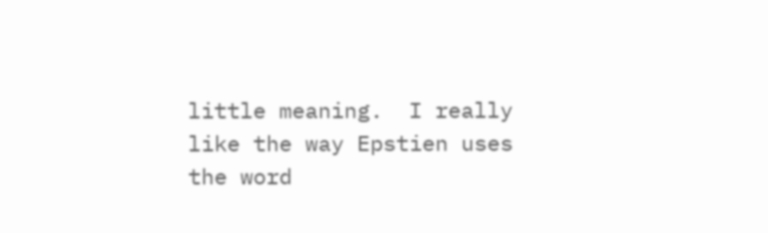little meaning.  I really like the way Epstien uses the word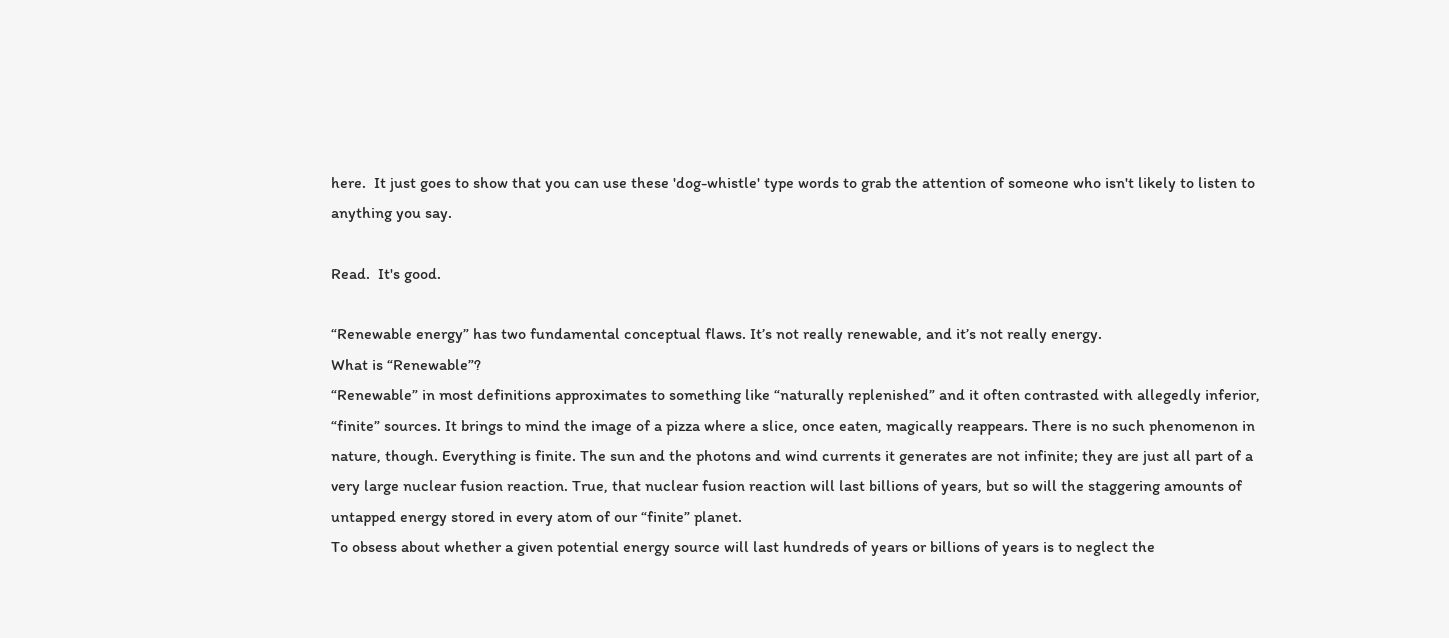here.  It just goes to show that you can use these 'dog-whistle' type words to grab the attention of someone who isn't likely to listen to anything you say.

Read.  It's good.

“Renewable energy” has two fundamental conceptual flaws. It’s not really renewable, and it’s not really energy.
What is “Renewable”?
“Renewable” in most definitions approximates to something like “naturally replenished” and it often contrasted with allegedly inferior, “finite” sources. It brings to mind the image of a pizza where a slice, once eaten, magically reappears. There is no such phenomenon in nature, though. Everything is finite. The sun and the photons and wind currents it generates are not infinite; they are just all part of a very large nuclear fusion reaction. True, that nuclear fusion reaction will last billions of years, but so will the staggering amounts of untapped energy stored in every atom of our “finite” planet.
To obsess about whether a given potential energy source will last hundreds of years or billions of years is to neglect the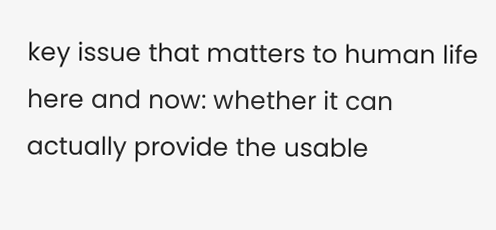key issue that matters to human life here and now: whether it can actually provide the usable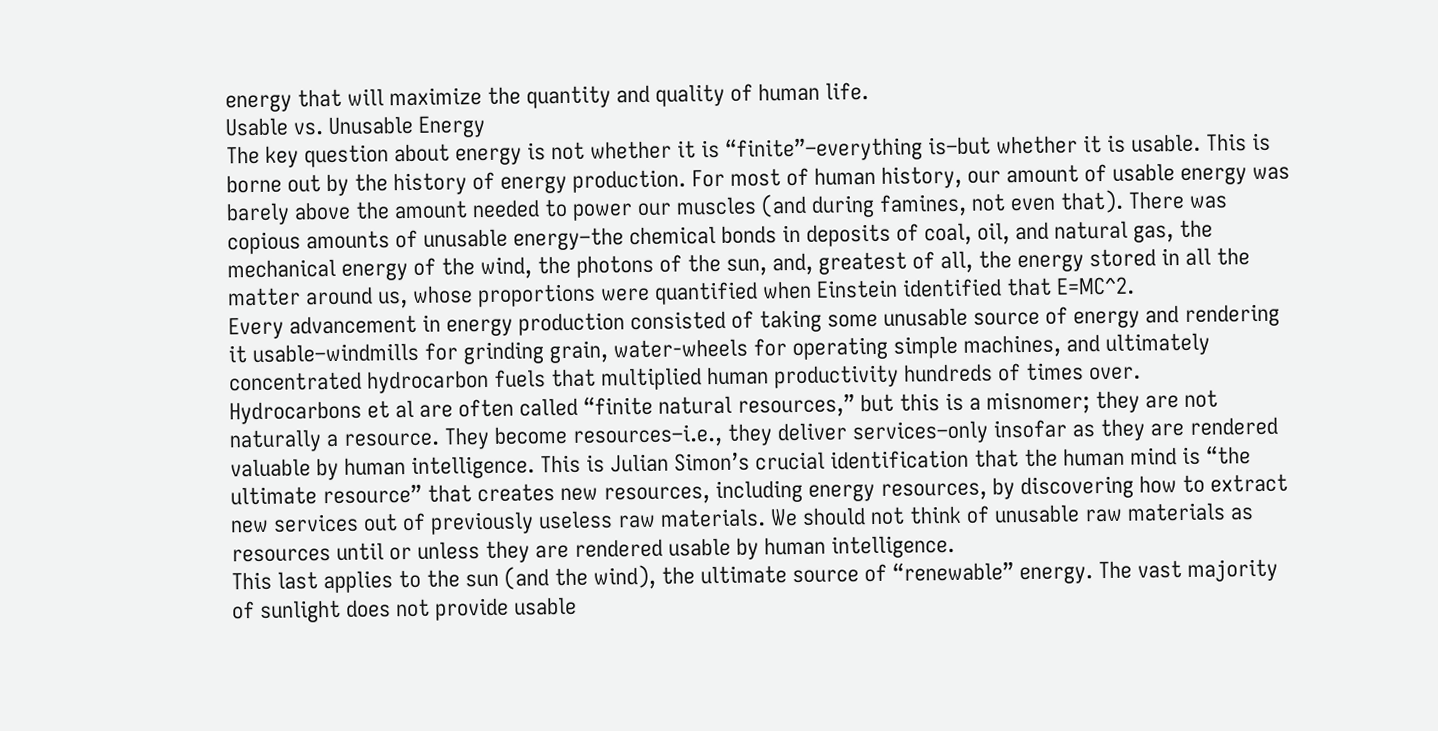energy that will maximize the quantity and quality of human life.
Usable vs. Unusable Energy
The key question about energy is not whether it is “finite”–everything is–but whether it is usable. This is borne out by the history of energy production. For most of human history, our amount of usable energy was barely above the amount needed to power our muscles (and during famines, not even that). There was copious amounts of unusable energy–the chemical bonds in deposits of coal, oil, and natural gas, the mechanical energy of the wind, the photons of the sun, and, greatest of all, the energy stored in all the matter around us, whose proportions were quantified when Einstein identified that E=MC^2.
Every advancement in energy production consisted of taking some unusable source of energy and rendering it usable–windmills for grinding grain, water-wheels for operating simple machines, and ultimately concentrated hydrocarbon fuels that multiplied human productivity hundreds of times over.
Hydrocarbons et al are often called “finite natural resources,” but this is a misnomer; they are not naturally a resource. They become resources–i.e., they deliver services–only insofar as they are rendered valuable by human intelligence. This is Julian Simon’s crucial identification that the human mind is “the ultimate resource” that creates new resources, including energy resources, by discovering how to extract new services out of previously useless raw materials. We should not think of unusable raw materials as resources until or unless they are rendered usable by human intelligence.
This last applies to the sun (and the wind), the ultimate source of “renewable” energy. The vast majority of sunlight does not provide usable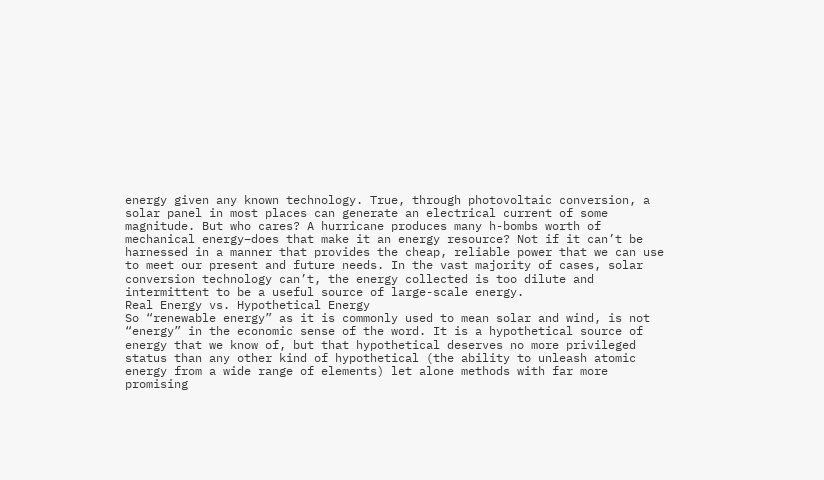energy given any known technology. True, through photovoltaic conversion, a solar panel in most places can generate an electrical current of some magnitude. But who cares? A hurricane produces many h-bombs worth of mechanical energy–does that make it an energy resource? Not if it can’t be harnessed in a manner that provides the cheap, reliable power that we can use to meet our present and future needs. In the vast majority of cases, solar conversion technology can’t, the energy collected is too dilute and intermittent to be a useful source of large-scale energy.
Real Energy vs. Hypothetical Energy
So “renewable energy” as it is commonly used to mean solar and wind, is not “energy” in the economic sense of the word. It is a hypothetical source of energy that we know of, but that hypothetical deserves no more privileged status than any other kind of hypothetical (the ability to unleash atomic energy from a wide range of elements) let alone methods with far more promising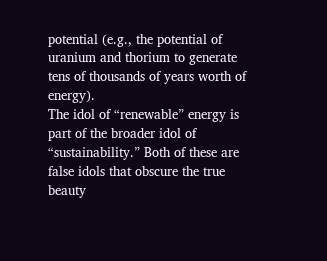potential (e.g., the potential of uranium and thorium to generate tens of thousands of years worth of energy).
The idol of “renewable” energy is part of the broader idol of “sustainability.” Both of these are false idols that obscure the true beauty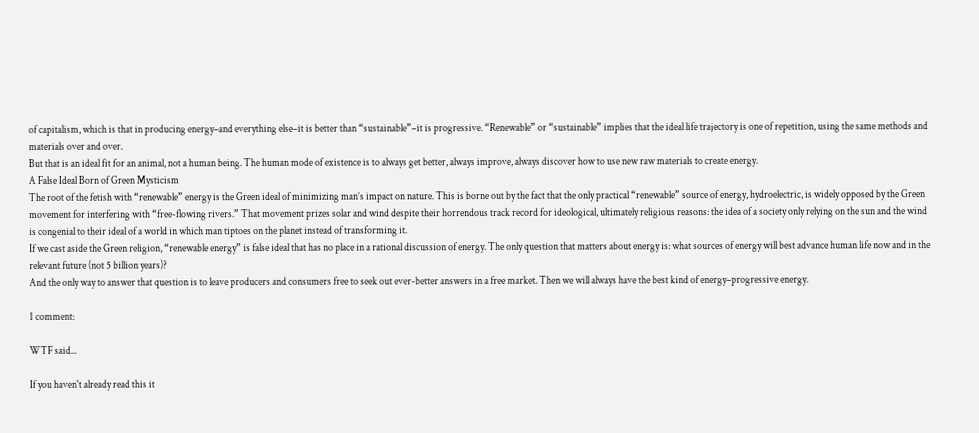of capitalism, which is that in producing energy–and everything else–it is better than “sustainable”–it is progressive. “Renewable” or “sustainable” implies that the ideal life trajectory is one of repetition, using the same methods and materials over and over.
But that is an ideal fit for an animal, not a human being. The human mode of existence is to always get better, always improve, always discover how to use new raw materials to create energy.
A False Ideal Born of Green Mysticism
The root of the fetish with “renewable” energy is the Green ideal of minimizing man’s impact on nature. This is borne out by the fact that the only practical “renewable” source of energy, hydroelectric, is widely opposed by the Green movement for interfering with “free-flowing rivers.” That movement prizes solar and wind despite their horrendous track record for ideological, ultimately religious reasons: the idea of a society only relying on the sun and the wind is congenial to their ideal of a world in which man tiptoes on the planet instead of transforming it.
If we cast aside the Green religion, “renewable energy” is false ideal that has no place in a rational discussion of energy. The only question that matters about energy is: what sources of energy will best advance human life now and in the relevant future (not 5 billion years)?
And the only way to answer that question is to leave producers and consumers free to seek out ever-better answers in a free market. Then we will always have the best kind of energy–progressive energy.

1 comment:

WTF said...

If you haven't already read this it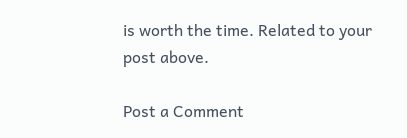is worth the time. Related to your post above.

Post a Comment